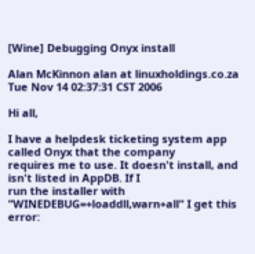[Wine] Debugging Onyx install

Alan McKinnon alan at linuxholdings.co.za
Tue Nov 14 02:37:31 CST 2006

Hi all,

I have a helpdesk ticketing system app called Onyx that the company
requires me to use. It doesn't install, and isn't listed in AppDB. If I
run the installer with "WINEDEBUG=+loaddll,warn+all" I get this error: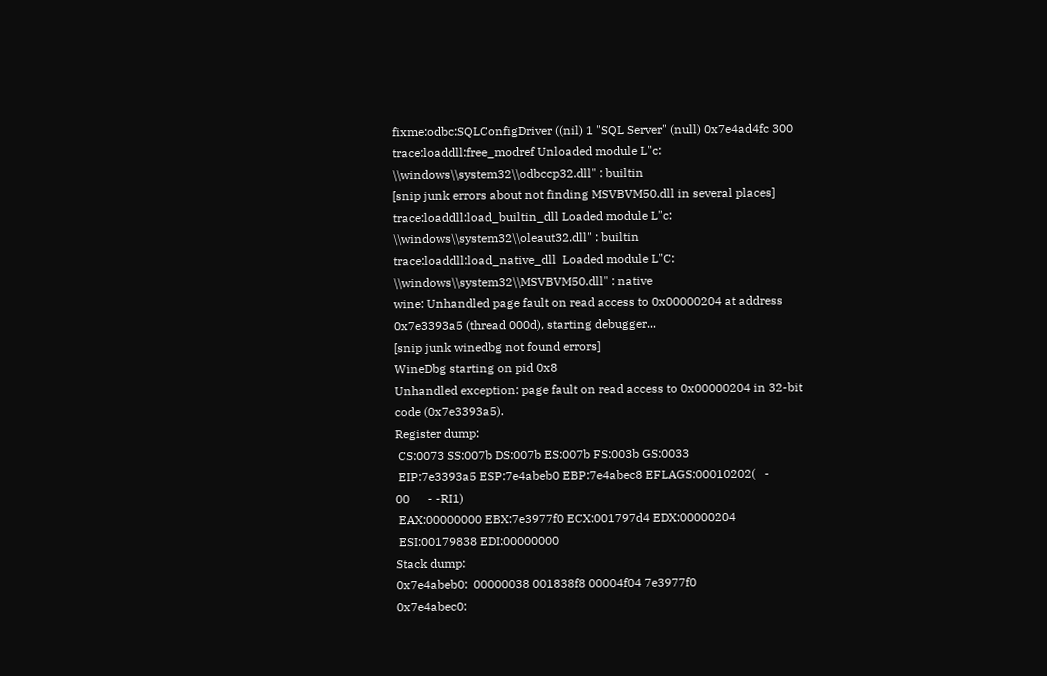fixme:odbc:SQLConfigDriver ((nil) 1 "SQL Server" (null) 0x7e4ad4fc 300
trace:loaddll:free_modref Unloaded module L"c:
\\windows\\system32\\odbccp32.dll" : builtin
[snip junk errors about not finding MSVBVM50.dll in several places]
trace:loaddll:load_builtin_dll Loaded module L"c:
\\windows\\system32\\oleaut32.dll" : builtin
trace:loaddll:load_native_dll  Loaded module L"C:
\\windows\\system32\\MSVBVM50.dll" : native
wine: Unhandled page fault on read access to 0x00000204 at address
0x7e3393a5 (thread 000d), starting debugger...
[snip junk winedbg not found errors]
WineDbg starting on pid 0x8
Unhandled exception: page fault on read access to 0x00000204 in 32-bit
code (0x7e3393a5).
Register dump:
 CS:0073 SS:007b DS:007b ES:007b FS:003b GS:0033
 EIP:7e3393a5 ESP:7e4abeb0 EBP:7e4abec8 EFLAGS:00010202(   -
00      - -RI1)
 EAX:00000000 EBX:7e3977f0 ECX:001797d4 EDX:00000204
 ESI:00179838 EDI:00000000
Stack dump:
0x7e4abeb0:  00000038 001838f8 00004f04 7e3977f0
0x7e4abec0: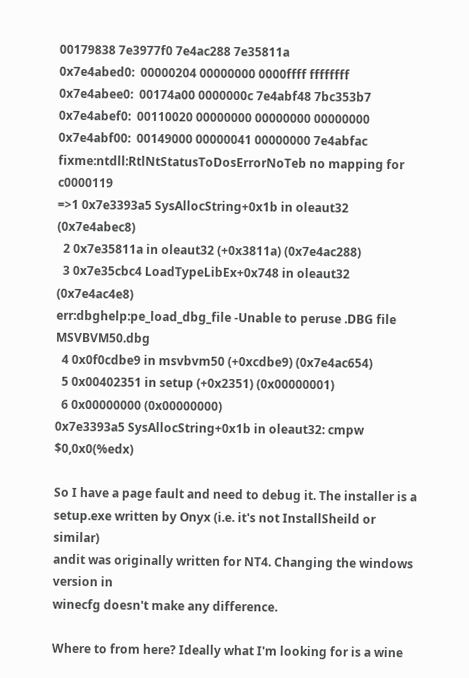00179838 7e3977f0 7e4ac288 7e35811a
0x7e4abed0:  00000204 00000000 0000ffff ffffffff
0x7e4abee0:  00174a00 0000000c 7e4abf48 7bc353b7
0x7e4abef0:  00110020 00000000 00000000 00000000
0x7e4abf00:  00149000 00000041 00000000 7e4abfac
fixme:ntdll:RtlNtStatusToDosErrorNoTeb no mapping for c0000119
=>1 0x7e3393a5 SysAllocString+0x1b in oleaut32 (0x7e4abec8)
  2 0x7e35811a in oleaut32 (+0x3811a) (0x7e4ac288)
  3 0x7e35cbc4 LoadTypeLibEx+0x748 in oleaut32 (0x7e4ac4e8)
err:dbghelp:pe_load_dbg_file -Unable to peruse .DBG file MSVBVM50.dbg
  4 0x0f0cdbe9 in msvbvm50 (+0xcdbe9) (0x7e4ac654)
  5 0x00402351 in setup (+0x2351) (0x00000001)
  6 0x00000000 (0x00000000)
0x7e3393a5 SysAllocString+0x1b in oleaut32: cmpw        $0,0x0(%edx)

So I have a page fault and need to debug it. The installer is a
setup.exe written by Onyx (i.e. it's not InstallSheild or similar)
andit was originally written for NT4. Changing the windows version in
winecfg doesn't make any difference.

Where to from here? Ideally what I'm looking for is a wine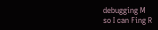debugging M
so I can Fing R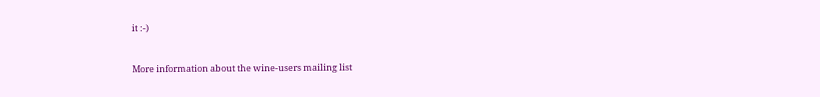it :-)


More information about the wine-users mailing list